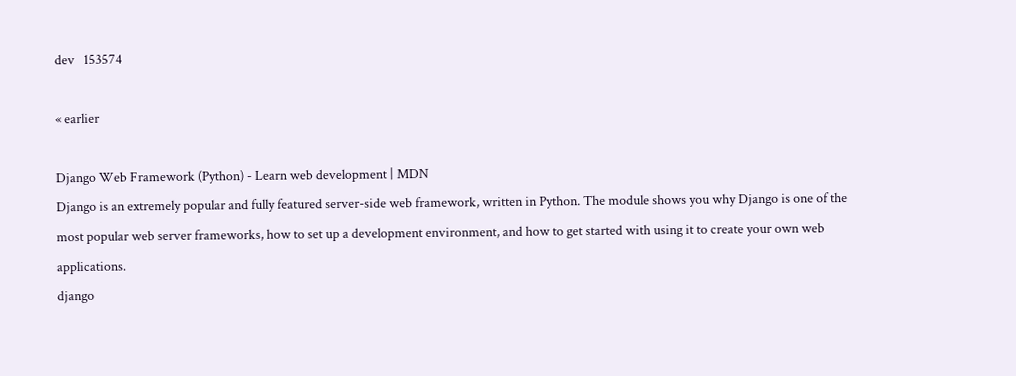dev   153574

« earlier

Django Web Framework (Python) - Learn web development | MDN
Django is an extremely popular and fully featured server-side web framework, written in Python. The module shows you why Django is one of the most popular web server frameworks, how to set up a development environment, and how to get started with using it to create your own web applications.
django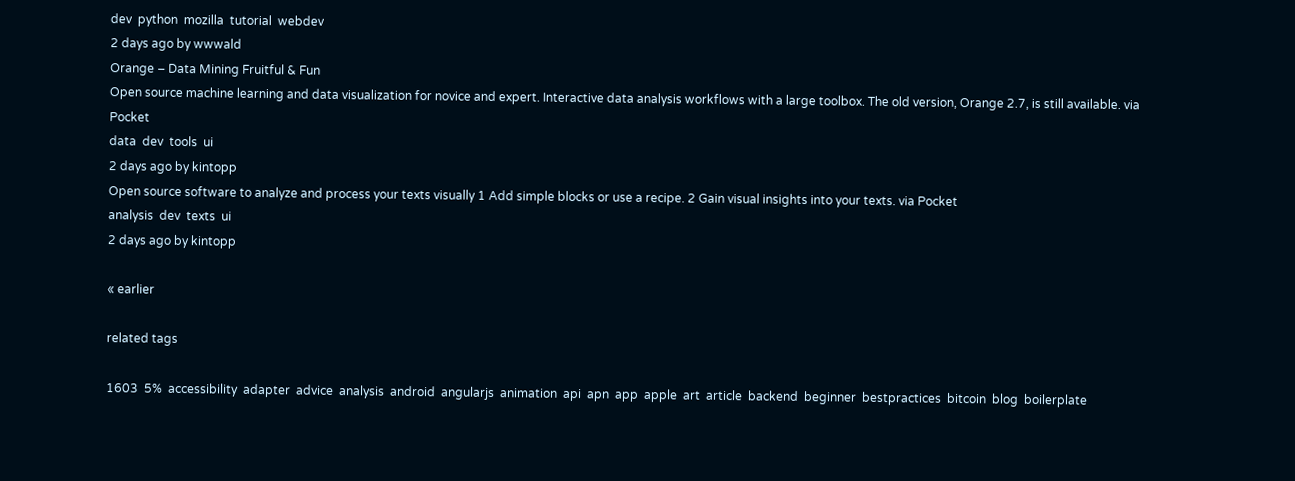dev  python  mozilla  tutorial  webdev
2 days ago by wwwald
Orange – Data Mining Fruitful & Fun
Open source machine learning and data visualization for novice and expert. Interactive data analysis workflows with a large toolbox. The old version, Orange 2.7, is still available. via Pocket
data  dev  tools  ui
2 days ago by kintopp
Open source software to analyze and process your texts visually 1 Add simple blocks or use a recipe. 2 Gain visual insights into your texts. via Pocket
analysis  dev  texts  ui
2 days ago by kintopp

« earlier

related tags

1603  5%  accessibility  adapter  advice  analysis  android  angularjs  animation  api  apn  app  apple  art  article  backend  beginner  bestpractices  bitcoin  blog  boilerplate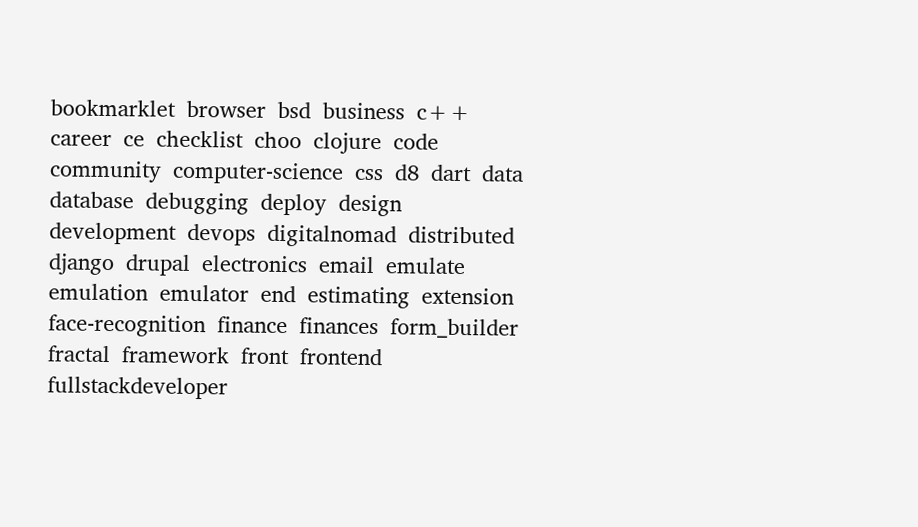bookmarklet  browser  bsd  business  c++  career  ce  checklist  choo  clojure  code  community  computer-science  css  d8  dart  data  database  debugging  deploy  design  development  devops  digitalnomad  distributed  django  drupal  electronics  email  emulate  emulation  emulator  end  estimating  extension  face-recognition  finance  finances  form_builder  fractal  framework  front  frontend  fullstackdeveloper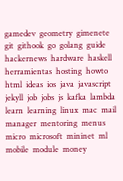gamedev  geometry  gimenete  git  githook  go  golang  guide  hackernews  hardware  haskell  herramientas  hosting  howto  html  ideas  ios  java  javascript  jekyll  job  jobs  js  kafka  lambda  learn  learning  linux  mac  mail  manager  mentoring  menus  micro  microsoft  mininet  ml  mobile  module  money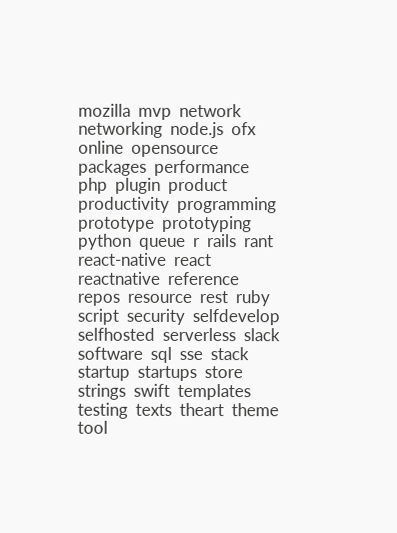mozilla  mvp  network  networking  node.js  ofx  online  opensource  packages  performance  php  plugin  product  productivity  programming  prototype  prototyping  python  queue  r  rails  rant  react-native  react  reactnative  reference  repos  resource  rest  ruby  script  security  selfdevelop  selfhosted  serverless  slack  software  sql  sse  stack  startup  startups  store  strings  swift  templates  testing  texts  theart  theme  tool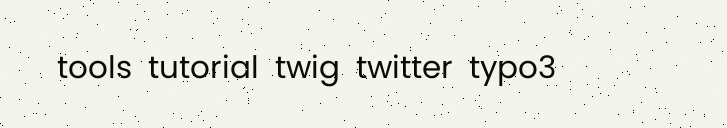tools  tutorial  twig  twitter  typo3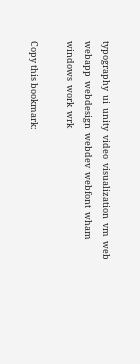typography  ui  unity  video  visualization  vm  web  webapp  webdesign  webdev  webfont  wham  windows  work  wrk

Copy this bookmark: